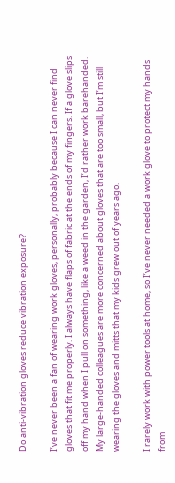Do anti-vibration gloves reduce vibration exposure?

I’ve never been a fan of wearing work gloves, personally, probably because I can never find gloves that fit me properly. I always have flaps of fabric at the ends of my fingers. If a glove slips off my hand when I pull on something, like a weed in the garden, I’d rather work barehanded. My large-handed colleagues are more concerned about gloves that are too small, but I’m still wearing the gloves and mitts that my kids grew out of years ago.

I rarely work with power tools at home, so I’ve never needed a work glove to protect my hands from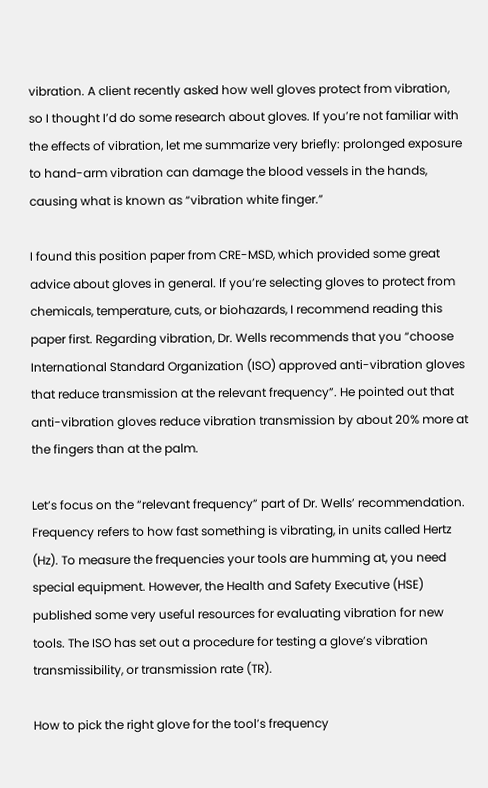vibration. A client recently asked how well gloves protect from vibration, so I thought I’d do some research about gloves. If you’re not familiar with the effects of vibration, let me summarize very briefly: prolonged exposure to hand-arm vibration can damage the blood vessels in the hands, causing what is known as “vibration white finger.”

I found this position paper from CRE-MSD, which provided some great advice about gloves in general. If you’re selecting gloves to protect from chemicals, temperature, cuts, or biohazards, I recommend reading this paper first. Regarding vibration, Dr. Wells recommends that you “choose International Standard Organization (ISO) approved anti-vibration gloves that reduce transmission at the relevant frequency”. He pointed out that anti-vibration gloves reduce vibration transmission by about 20% more at the fingers than at the palm.

Let’s focus on the “relevant frequency” part of Dr. Wells’ recommendation. Frequency refers to how fast something is vibrating, in units called Hertz (Hz). To measure the frequencies your tools are humming at, you need special equipment. However, the Health and Safety Executive (HSE) published some very useful resources for evaluating vibration for new tools. The ISO has set out a procedure for testing a glove’s vibration transmissibility, or transmission rate (TR).

How to pick the right glove for the tool’s frequency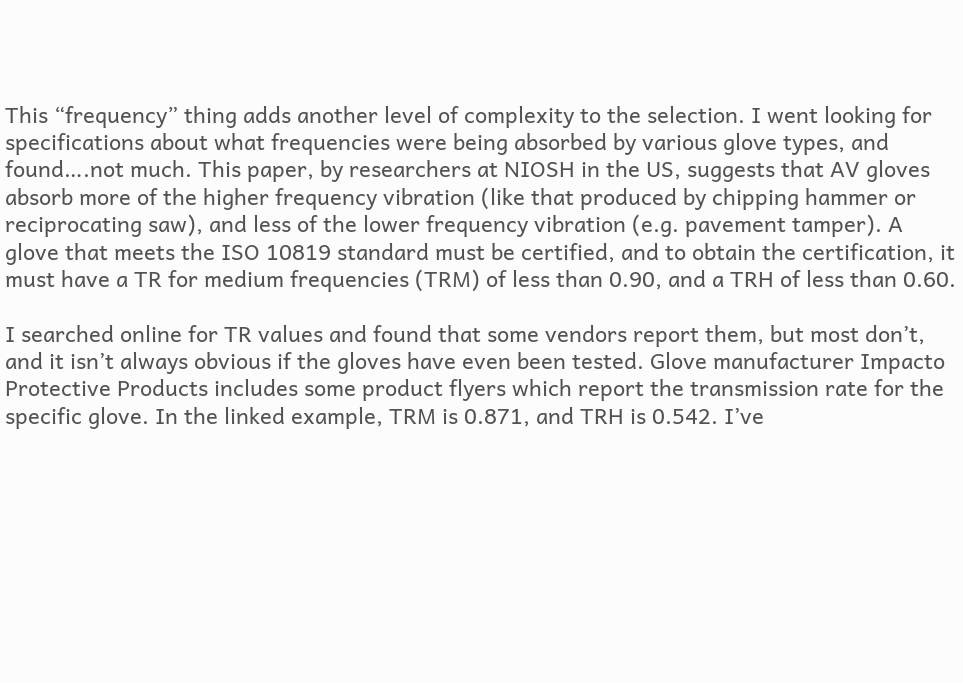This “frequency” thing adds another level of complexity to the selection. I went looking for specifications about what frequencies were being absorbed by various glove types, and found….not much. This paper, by researchers at NIOSH in the US, suggests that AV gloves absorb more of the higher frequency vibration (like that produced by chipping hammer or reciprocating saw), and less of the lower frequency vibration (e.g. pavement tamper). A glove that meets the ISO 10819 standard must be certified, and to obtain the certification, it must have a TR for medium frequencies (TRM) of less than 0.90, and a TRH of less than 0.60.

I searched online for TR values and found that some vendors report them, but most don’t, and it isn’t always obvious if the gloves have even been tested. Glove manufacturer Impacto Protective Products includes some product flyers which report the transmission rate for the specific glove. In the linked example, TRM is 0.871, and TRH is 0.542. I’ve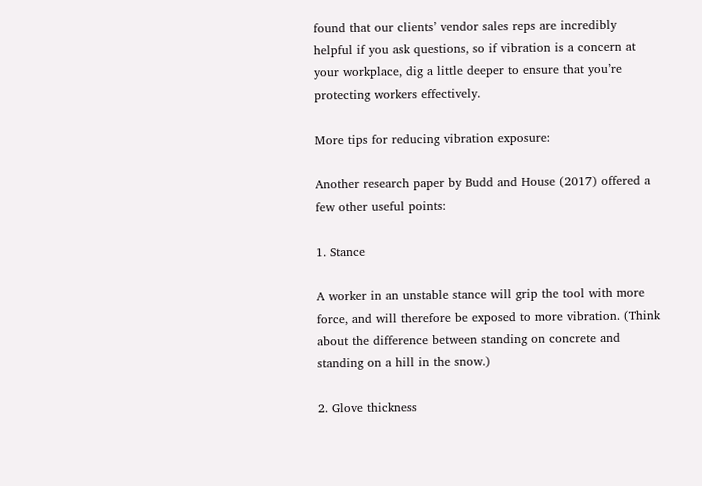found that our clients’ vendor sales reps are incredibly helpful if you ask questions, so if vibration is a concern at your workplace, dig a little deeper to ensure that you’re protecting workers effectively.

More tips for reducing vibration exposure:

Another research paper by Budd and House (2017) offered a few other useful points:

1. Stance

A worker in an unstable stance will grip the tool with more force, and will therefore be exposed to more vibration. (Think about the difference between standing on concrete and standing on a hill in the snow.)

2. Glove thickness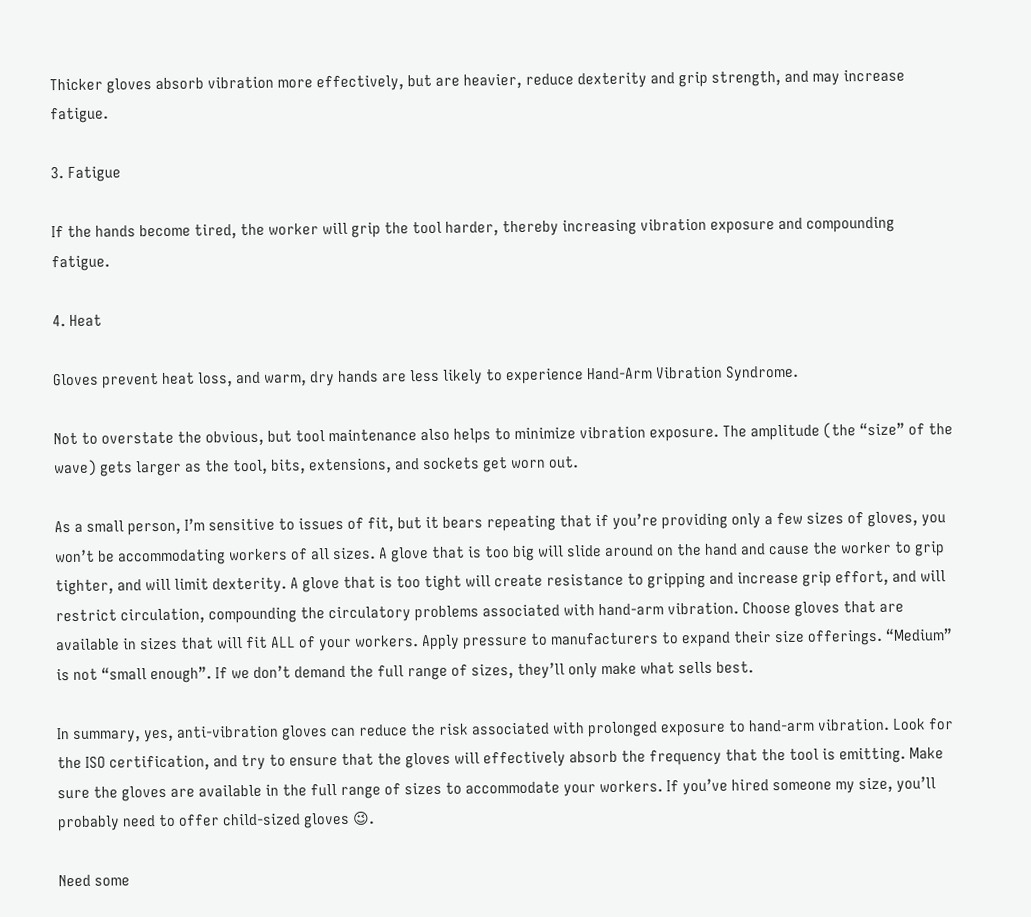Thicker gloves absorb vibration more effectively, but are heavier, reduce dexterity and grip strength, and may increase fatigue.

3. Fatigue

If the hands become tired, the worker will grip the tool harder, thereby increasing vibration exposure and compounding fatigue.

4. Heat

Gloves prevent heat loss, and warm, dry hands are less likely to experience Hand-Arm Vibration Syndrome.

Not to overstate the obvious, but tool maintenance also helps to minimize vibration exposure. The amplitude (the “size” of the wave) gets larger as the tool, bits, extensions, and sockets get worn out.

As a small person, I’m sensitive to issues of fit, but it bears repeating that if you’re providing only a few sizes of gloves, you won’t be accommodating workers of all sizes. A glove that is too big will slide around on the hand and cause the worker to grip tighter, and will limit dexterity. A glove that is too tight will create resistance to gripping and increase grip effort, and will restrict circulation, compounding the circulatory problems associated with hand-arm vibration. Choose gloves that are available in sizes that will fit ALL of your workers. Apply pressure to manufacturers to expand their size offerings. “Medium” is not “small enough”. If we don’t demand the full range of sizes, they’ll only make what sells best.

In summary, yes, anti-vibration gloves can reduce the risk associated with prolonged exposure to hand-arm vibration. Look for the ISO certification, and try to ensure that the gloves will effectively absorb the frequency that the tool is emitting. Make sure the gloves are available in the full range of sizes to accommodate your workers. If you’ve hired someone my size, you’ll probably need to offer child-sized gloves 😉.

Need some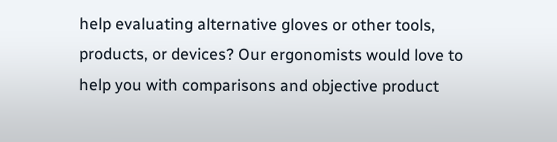help evaluating alternative gloves or other tools, products, or devices? Our ergonomists would love to help you with comparisons and objective product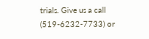trials. Give us a call (519-6232-7733) or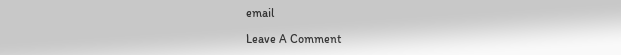email

Leave A Comment